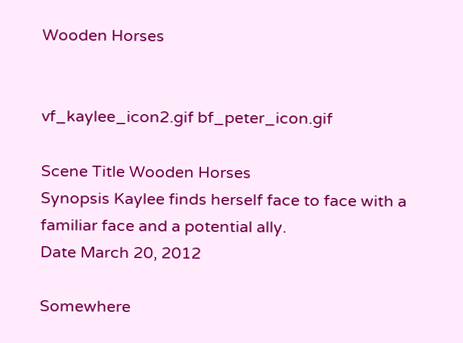Wooden Horses


vf_kaylee_icon2.gif bf_peter_icon.gif

Scene Title Wooden Horses
Synopsis Kaylee finds herself face to face with a familiar face and a potential ally.
Date March 20, 2012

Somewhere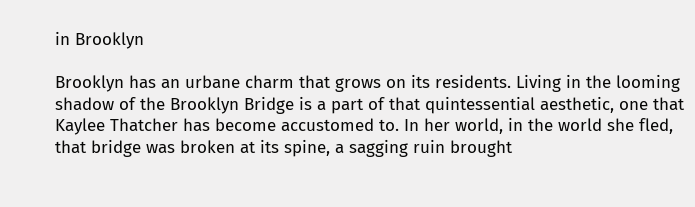in Brooklyn

Brooklyn has an urbane charm that grows on its residents. Living in the looming shadow of the Brooklyn Bridge is a part of that quintessential aesthetic, one that Kaylee Thatcher has become accustomed to. In her world, in the world she fled, that bridge was broken at its spine, a sagging ruin brought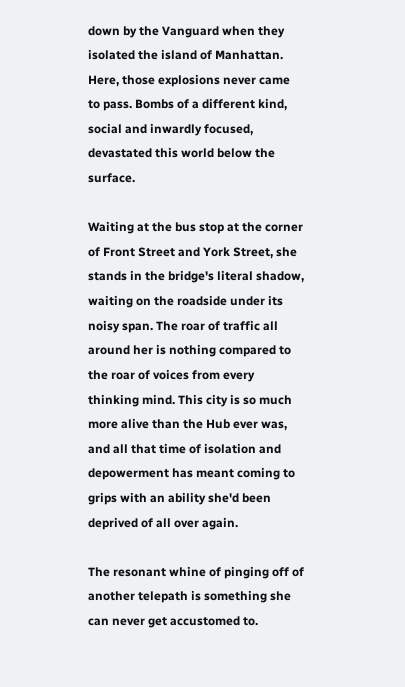down by the Vanguard when they isolated the island of Manhattan. Here, those explosions never came to pass. Bombs of a different kind, social and inwardly focused, devastated this world below the surface.

Waiting at the bus stop at the corner of Front Street and York Street, she stands in the bridge's literal shadow, waiting on the roadside under its noisy span. The roar of traffic all around her is nothing compared to the roar of voices from every thinking mind. This city is so much more alive than the Hub ever was, and all that time of isolation and depowerment has meant coming to grips with an ability she'd been deprived of all over again.

The resonant whine of pinging off of another telepath is something she can never get accustomed to.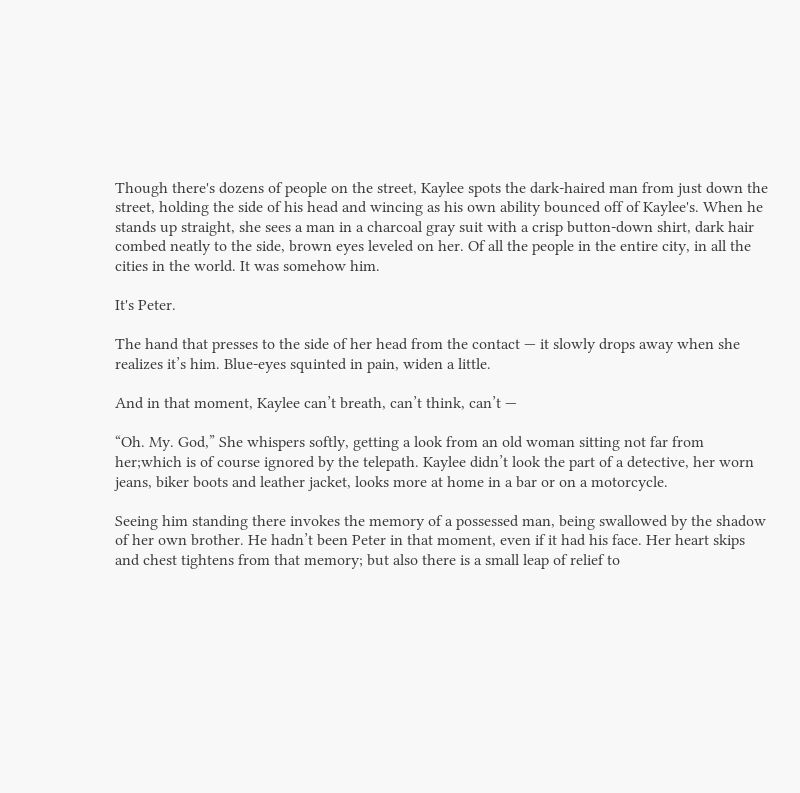Though there's dozens of people on the street, Kaylee spots the dark-haired man from just down the street, holding the side of his head and wincing as his own ability bounced off of Kaylee's. When he stands up straight, she sees a man in a charcoal gray suit with a crisp button-down shirt, dark hair combed neatly to the side, brown eyes leveled on her. Of all the people in the entire city, in all the cities in the world. It was somehow him.

It's Peter.

The hand that presses to the side of her head from the contact — it slowly drops away when she realizes it’s him. Blue-eyes squinted in pain, widen a little.

And in that moment, Kaylee can’t breath, can’t think, can’t —

“Oh. My. God,” She whispers softly, getting a look from an old woman sitting not far from her;which is of course ignored by the telepath. Kaylee didn’t look the part of a detective, her worn jeans, biker boots and leather jacket, looks more at home in a bar or on a motorcycle.

Seeing him standing there invokes the memory of a possessed man, being swallowed by the shadow of her own brother. He hadn’t been Peter in that moment, even if it had his face. Her heart skips and chest tightens from that memory; but also there is a small leap of relief to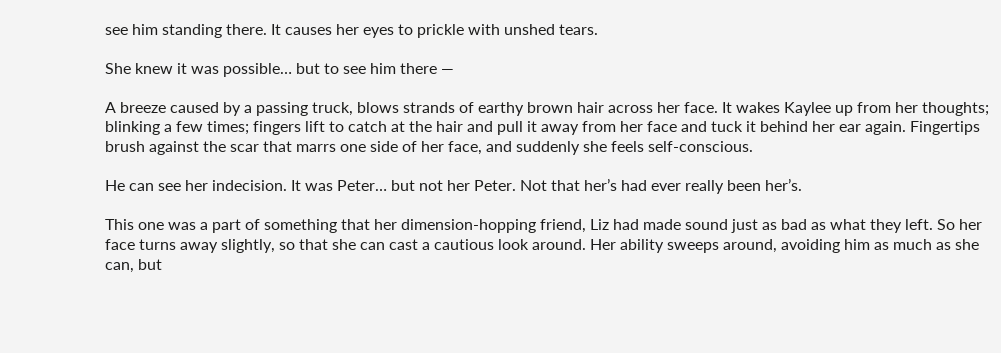see him standing there. It causes her eyes to prickle with unshed tears.

She knew it was possible… but to see him there —

A breeze caused by a passing truck, blows strands of earthy brown hair across her face. It wakes Kaylee up from her thoughts; blinking a few times; fingers lift to catch at the hair and pull it away from her face and tuck it behind her ear again. Fingertips brush against the scar that marrs one side of her face, and suddenly she feels self-conscious.

He can see her indecision. It was Peter… but not her Peter. Not that her’s had ever really been her’s.

This one was a part of something that her dimension-hopping friend, Liz had made sound just as bad as what they left. So her face turns away slightly, so that she can cast a cautious look around. Her ability sweeps around, avoiding him as much as she can, but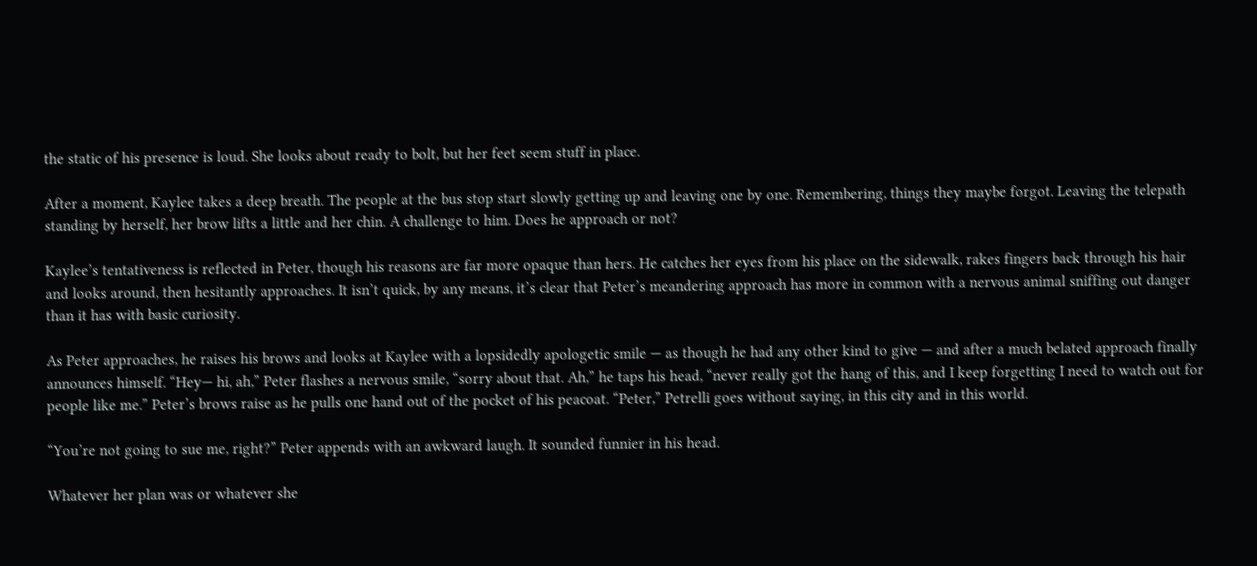the static of his presence is loud. She looks about ready to bolt, but her feet seem stuff in place.

After a moment, Kaylee takes a deep breath. The people at the bus stop start slowly getting up and leaving one by one. Remembering, things they maybe forgot. Leaving the telepath standing by herself, her brow lifts a little and her chin. A challenge to him. Does he approach or not?

Kaylee’s tentativeness is reflected in Peter, though his reasons are far more opaque than hers. He catches her eyes from his place on the sidewalk, rakes fingers back through his hair and looks around, then hesitantly approaches. It isn’t quick, by any means, it’s clear that Peter’s meandering approach has more in common with a nervous animal sniffing out danger than it has with basic curiosity.

As Peter approaches, he raises his brows and looks at Kaylee with a lopsidedly apologetic smile — as though he had any other kind to give — and after a much belated approach finally announces himself. “Hey— hi, ah,” Peter flashes a nervous smile, “sorry about that. Ah,” he taps his head, “never really got the hang of this, and I keep forgetting I need to watch out for people like me.” Peter’s brows raise as he pulls one hand out of the pocket of his peacoat. “Peter,” Petrelli goes without saying, in this city and in this world.

“You’re not going to sue me, right?” Peter appends with an awkward laugh. It sounded funnier in his head.

Whatever her plan was or whatever she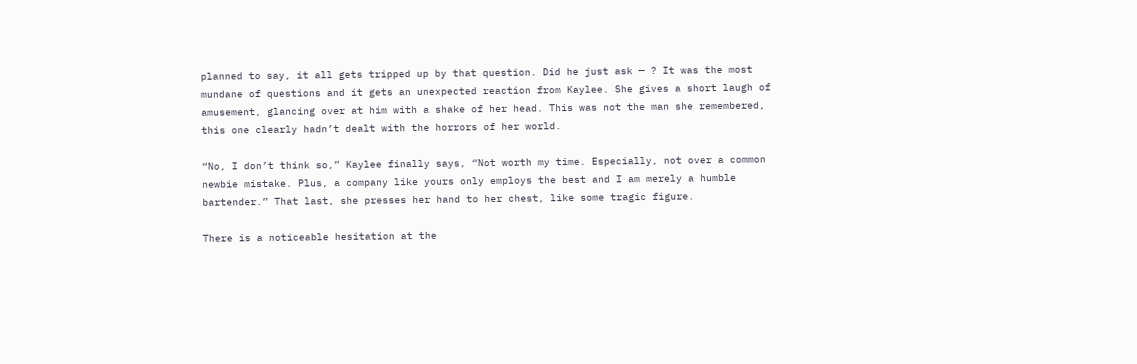planned to say, it all gets tripped up by that question. Did he just ask — ? It was the most mundane of questions and it gets an unexpected reaction from Kaylee. She gives a short laugh of amusement, glancing over at him with a shake of her head. This was not the man she remembered, this one clearly hadn’t dealt with the horrors of her world.

“No, I don’t think so,” Kaylee finally says, “Not worth my time. Especially, not over a common newbie mistake. Plus, a company like yours only employs the best and I am merely a humble bartender.” That last, she presses her hand to her chest, like some tragic figure.

There is a noticeable hesitation at the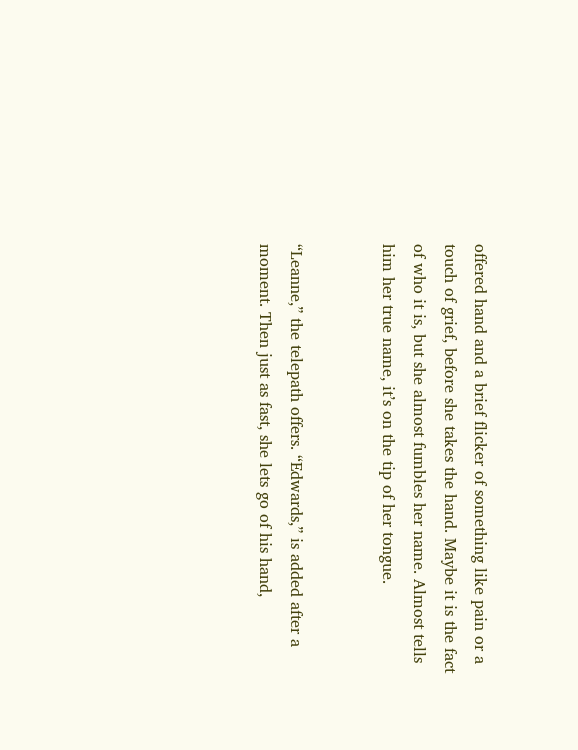offered hand and a brief flicker of something like pain or a touch of grief, before she takes the hand. Maybe it is the fact of who it is, but she almost fumbles her name. Almost tells him her true name, it’s on the tip of her tongue.


“Leanne,” the telepath offers. “Edwards,” is added after a moment. Then just as fast, she lets go of his hand,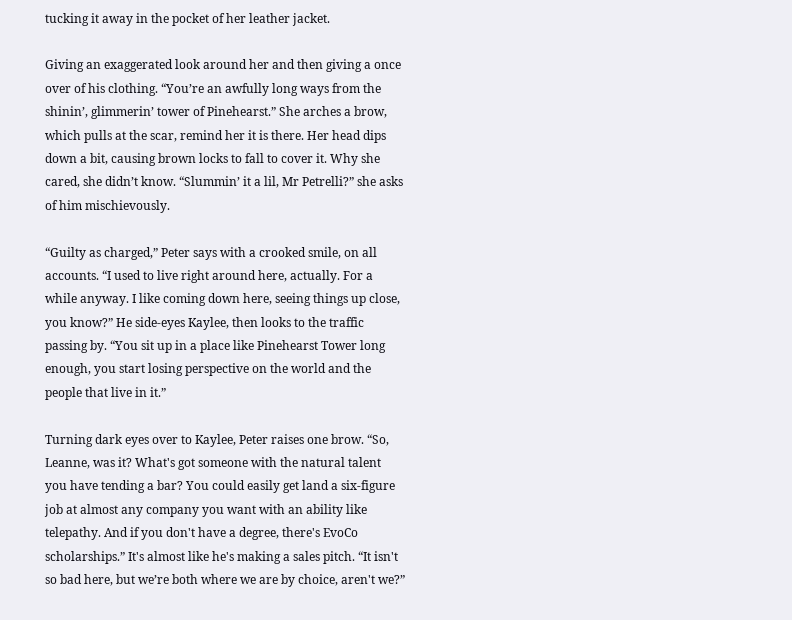tucking it away in the pocket of her leather jacket.

Giving an exaggerated look around her and then giving a once over of his clothing. “You’re an awfully long ways from the shinin’, glimmerin’ tower of Pinehearst.” She arches a brow, which pulls at the scar, remind her it is there. Her head dips down a bit, causing brown locks to fall to cover it. Why she cared, she didn’t know. “Slummin’ it a lil, Mr Petrelli?” she asks of him mischievously.

“Guilty as charged,” Peter says with a crooked smile, on all accounts. “I used to live right around here, actually. For a while anyway. I like coming down here, seeing things up close, you know?” He side-eyes Kaylee, then looks to the traffic passing by. “You sit up in a place like Pinehearst Tower long enough, you start losing perspective on the world and the people that live in it.”

Turning dark eyes over to Kaylee, Peter raises one brow. “So, Leanne, was it? What's got someone with the natural talent you have tending a bar? You could easily get land a six-figure job at almost any company you want with an ability like telepathy. And if you don't have a degree, there's EvoCo scholarships.” It's almost like he's making a sales pitch. “It isn't so bad here, but we’re both where we are by choice, aren't we?”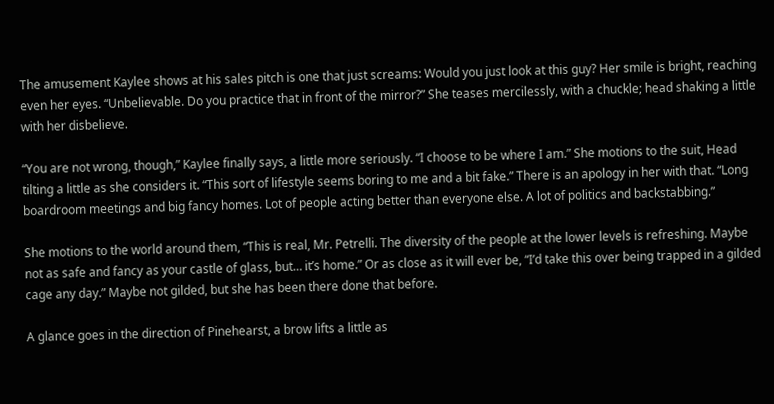The amusement Kaylee shows at his sales pitch is one that just screams: Would you just look at this guy? Her smile is bright, reaching even her eyes. “Unbelievable. Do you practice that in front of the mirror?” She teases mercilessly, with a chuckle; head shaking a little with her disbelieve.

“You are not wrong, though,” Kaylee finally says, a little more seriously. “I choose to be where I am.” She motions to the suit, Head tilting a little as she considers it. “This sort of lifestyle seems boring to me and a bit fake.” There is an apology in her with that. “Long boardroom meetings and big fancy homes. Lot of people acting better than everyone else. A lot of politics and backstabbing.”

She motions to the world around them, “This is real, Mr. Petrelli. The diversity of the people at the lower levels is refreshing. Maybe not as safe and fancy as your castle of glass, but… it’s home.” Or as close as it will ever be, “I’d take this over being trapped in a gilded cage any day.” Maybe not gilded, but she has been there done that before.

A glance goes in the direction of Pinehearst, a brow lifts a little as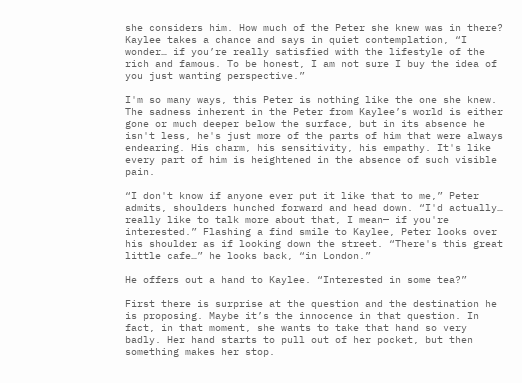she considers him. How much of the Peter she knew was in there? Kaylee takes a chance and says in quiet contemplation, “I wonder… if you’re really satisfied with the lifestyle of the rich and famous. To be honest, I am not sure I buy the idea of you just wanting perspective.”

I'm so many ways, this Peter is nothing like the one she knew. The sadness inherent in the Peter from Kaylee’s world is either gone or much deeper below the surface, but in its absence he isn't less, he's just more of the parts of him that were always endearing. His charm, his sensitivity, his empathy. It's like every part of him is heightened in the absence of such visible pain.

“I don't know if anyone ever put it like that to me,” Peter admits, shoulders hunched forward and head down. “I'd actually… really like to talk more about that, I mean— if you're interested.” Flashing a find smile to Kaylee, Peter looks over his shoulder as if looking down the street. “There's this great little cafe…” he looks back, “in London.”

He offers out a hand to Kaylee. “Interested in some tea?”

First there is surprise at the question and the destination he is proposing. Maybe it’s the innocence in that question. In fact, in that moment, she wants to take that hand so very badly. Her hand starts to pull out of her pocket, but then something makes her stop.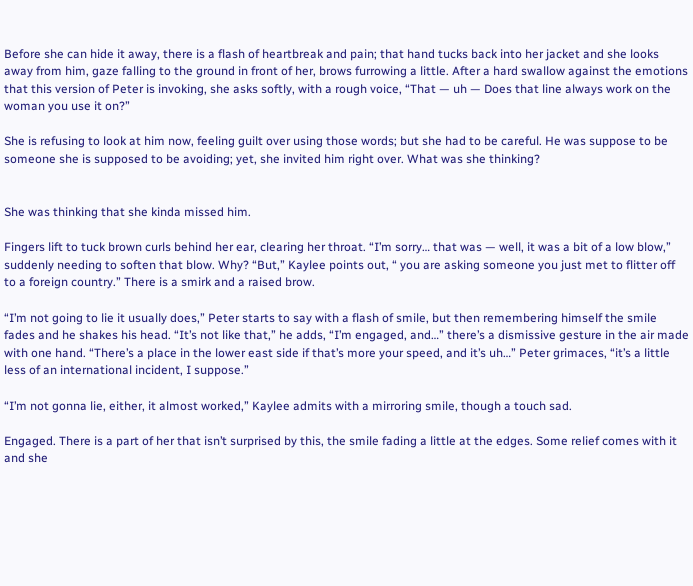Before she can hide it away, there is a flash of heartbreak and pain; that hand tucks back into her jacket and she looks away from him, gaze falling to the ground in front of her, brows furrowing a little. After a hard swallow against the emotions that this version of Peter is invoking, she asks softly, with a rough voice, “That — uh — Does that line always work on the woman you use it on?”

She is refusing to look at him now, feeling guilt over using those words; but she had to be careful. He was suppose to be someone she is supposed to be avoiding; yet, she invited him right over. What was she thinking?


She was thinking that she kinda missed him.

Fingers lift to tuck brown curls behind her ear, clearing her throat. “I’m sorry… that was — well, it was a bit of a low blow,” suddenly needing to soften that blow. Why? “But,” Kaylee points out, “ you are asking someone you just met to flitter off to a foreign country.” There is a smirk and a raised brow.

“I’m not going to lie it usually does,” Peter starts to say with a flash of smile, but then remembering himself the smile fades and he shakes his head. “It’s not like that,” he adds, “I’m engaged, and…” there’s a dismissive gesture in the air made with one hand. “There’s a place in the lower east side if that’s more your speed, and it’s uh…” Peter grimaces, “it’s a little less of an international incident, I suppose.”

“I’m not gonna lie, either, it almost worked,” Kaylee admits with a mirroring smile, though a touch sad.

Engaged. There is a part of her that isn’t surprised by this, the smile fading a little at the edges. Some relief comes with it and she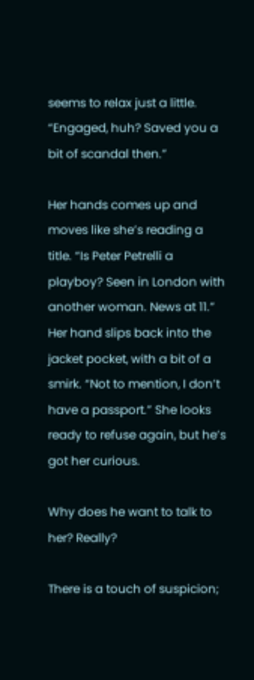seems to relax just a little. “Engaged, huh? Saved you a bit of scandal then.”

Her hands comes up and moves like she’s reading a title. “Is Peter Petrelli a playboy? Seen in London with another woman. News at 11.” Her hand slips back into the jacket pocket, with a bit of a smirk. “Not to mention, I don’t have a passport.” She looks ready to refuse again, but he’s got her curious.

Why does he want to talk to her? Really?

There is a touch of suspicion;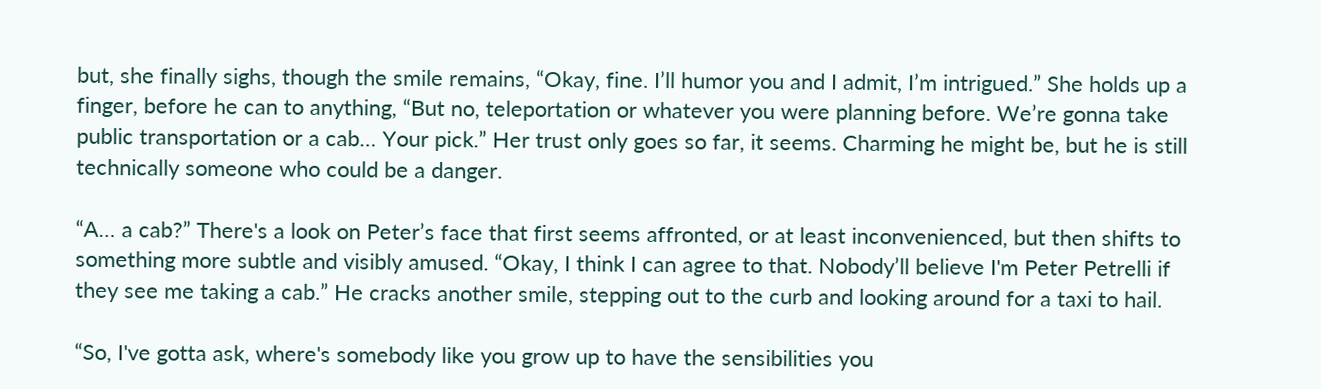but, she finally sighs, though the smile remains, “Okay, fine. I’ll humor you and I admit, I’m intrigued.” She holds up a finger, before he can to anything, “But no, teleportation or whatever you were planning before. We’re gonna take public transportation or a cab… Your pick.” Her trust only goes so far, it seems. Charming he might be, but he is still technically someone who could be a danger.

“A… a cab?” There's a look on Peter’s face that first seems affronted, or at least inconvenienced, but then shifts to something more subtle and visibly amused. “Okay, I think I can agree to that. Nobody’ll believe I'm Peter Petrelli if they see me taking a cab.” He cracks another smile, stepping out to the curb and looking around for a taxi to hail.

“So, I've gotta ask, where's somebody like you grow up to have the sensibilities you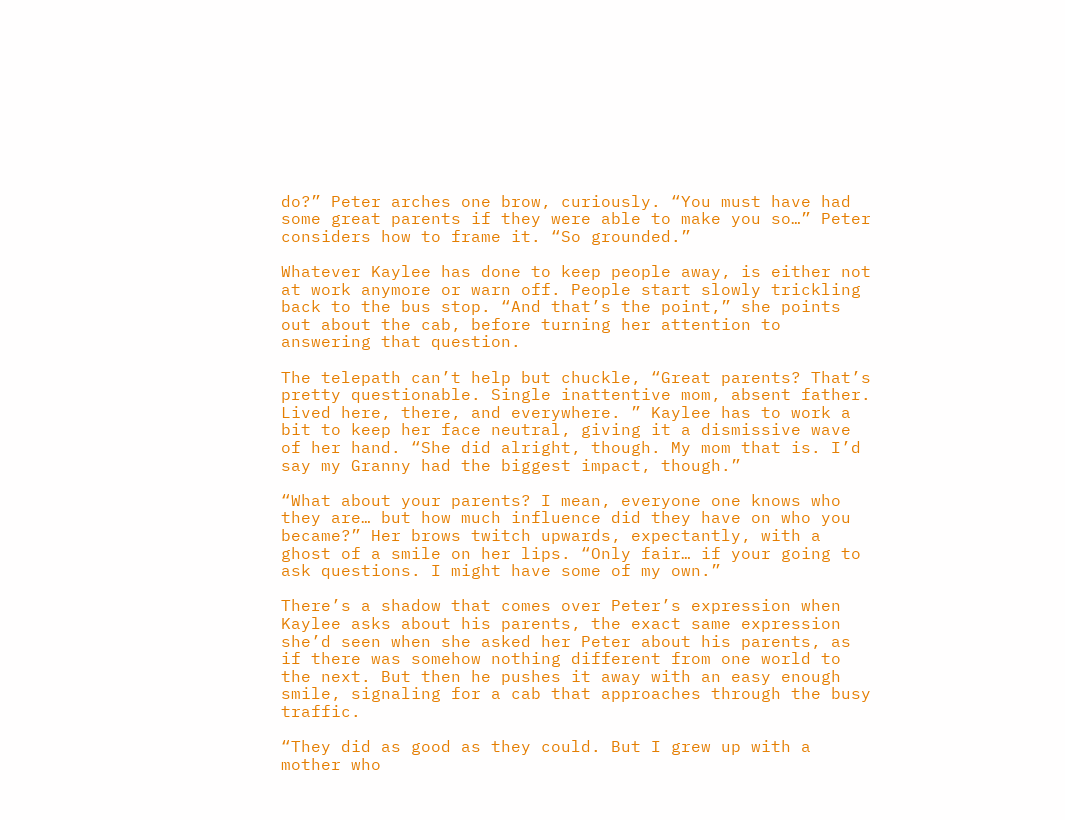do?” Peter arches one brow, curiously. “You must have had some great parents if they were able to make you so…” Peter considers how to frame it. “So grounded.”

Whatever Kaylee has done to keep people away, is either not at work anymore or warn off. People start slowly trickling back to the bus stop. “And that’s the point,” she points out about the cab, before turning her attention to answering that question.

The telepath can’t help but chuckle, “Great parents? That’s pretty questionable. Single inattentive mom, absent father. Lived here, there, and everywhere. ” Kaylee has to work a bit to keep her face neutral, giving it a dismissive wave of her hand. “She did alright, though. My mom that is. I’d say my Granny had the biggest impact, though.”

“What about your parents? I mean, everyone one knows who they are… but how much influence did they have on who you became?” Her brows twitch upwards, expectantly, with a ghost of a smile on her lips. “Only fair… if your going to ask questions. I might have some of my own.”

There’s a shadow that comes over Peter’s expression when Kaylee asks about his parents, the exact same expression she’d seen when she asked her Peter about his parents, as if there was somehow nothing different from one world to the next. But then he pushes it away with an easy enough smile, signaling for a cab that approaches through the busy traffic.

“They did as good as they could. But I grew up with a mother who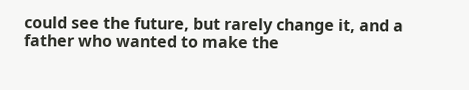could see the future, but rarely change it, and a father who wanted to make the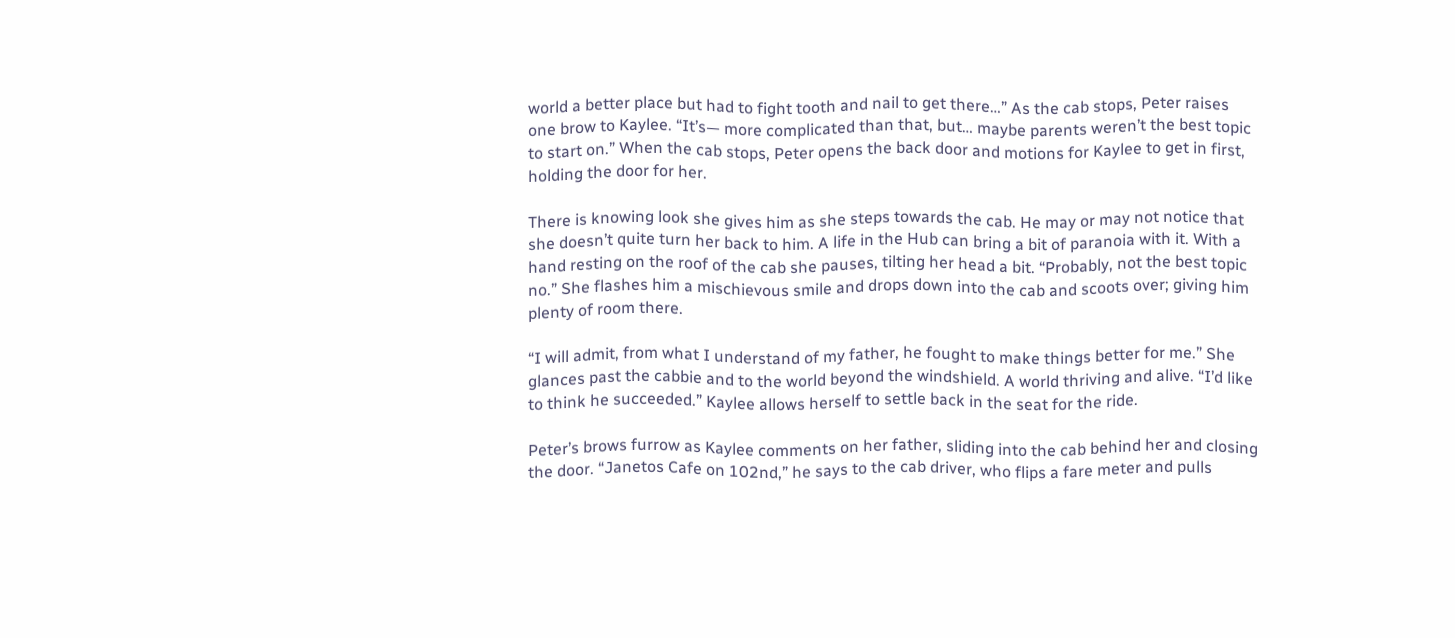world a better place but had to fight tooth and nail to get there…” As the cab stops, Peter raises one brow to Kaylee. “It’s— more complicated than that, but… maybe parents weren’t the best topic to start on.” When the cab stops, Peter opens the back door and motions for Kaylee to get in first, holding the door for her.

There is knowing look she gives him as she steps towards the cab. He may or may not notice that she doesn’t quite turn her back to him. A life in the Hub can bring a bit of paranoia with it. With a hand resting on the roof of the cab she pauses, tilting her head a bit. “Probably, not the best topic no.” She flashes him a mischievous smile and drops down into the cab and scoots over; giving him plenty of room there.

“I will admit, from what I understand of my father, he fought to make things better for me.” She glances past the cabbie and to the world beyond the windshield. A world thriving and alive. “I’d like to think he succeeded.” Kaylee allows herself to settle back in the seat for the ride.

Peter’s brows furrow as Kaylee comments on her father, sliding into the cab behind her and closing the door. “Janetos Cafe on 102nd,” he says to the cab driver, who flips a fare meter and pulls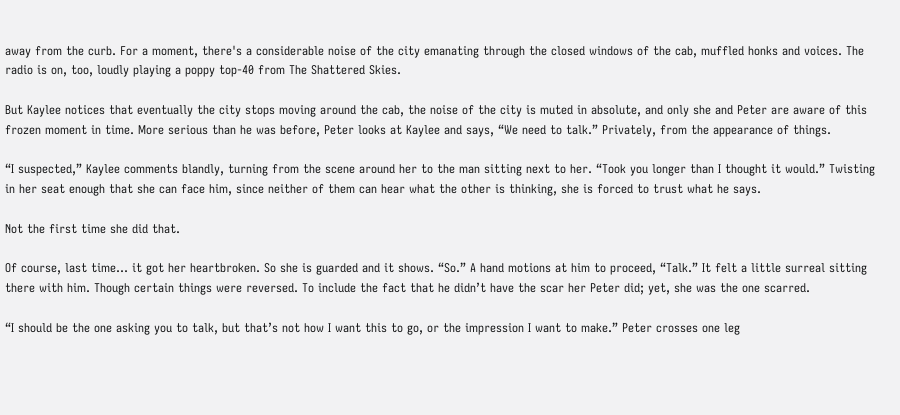away from the curb. For a moment, there's a considerable noise of the city emanating through the closed windows of the cab, muffled honks and voices. The radio is on, too, loudly playing a poppy top-40 from The Shattered Skies.

But Kaylee notices that eventually the city stops moving around the cab, the noise of the city is muted in absolute, and only she and Peter are aware of this frozen moment in time. More serious than he was before, Peter looks at Kaylee and says, “We need to talk.” Privately, from the appearance of things.

“I suspected,” Kaylee comments blandly, turning from the scene around her to the man sitting next to her. “Took you longer than I thought it would.” Twisting in her seat enough that she can face him, since neither of them can hear what the other is thinking, she is forced to trust what he says.

Not the first time she did that.

Of course, last time… it got her heartbroken. So she is guarded and it shows. “So.” A hand motions at him to proceed, “Talk.” It felt a little surreal sitting there with him. Though certain things were reversed. To include the fact that he didn’t have the scar her Peter did; yet, she was the one scarred.

“I should be the one asking you to talk, but that’s not how I want this to go, or the impression I want to make.” Peter crosses one leg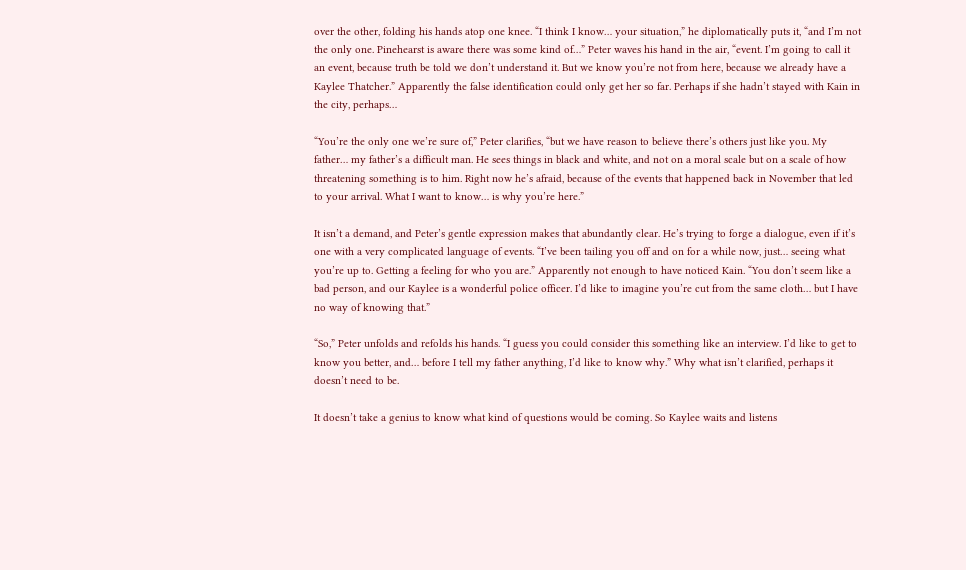over the other, folding his hands atop one knee. “I think I know… your situation,” he diplomatically puts it, “and I’m not the only one. Pinehearst is aware there was some kind of…” Peter waves his hand in the air, “event. I’m going to call it an event, because truth be told we don’t understand it. But we know you’re not from here, because we already have a Kaylee Thatcher.” Apparently the false identification could only get her so far. Perhaps if she hadn’t stayed with Kain in the city, perhaps…

“You’re the only one we’re sure of,” Peter clarifies, “but we have reason to believe there’s others just like you. My father… my father’s a difficult man. He sees things in black and white, and not on a moral scale but on a scale of how threatening something is to him. Right now he’s afraid, because of the events that happened back in November that led to your arrival. What I want to know… is why you’re here.”

It isn’t a demand, and Peter’s gentle expression makes that abundantly clear. He’s trying to forge a dialogue, even if it’s one with a very complicated language of events. “I’ve been tailing you off and on for a while now, just… seeing what you’re up to. Getting a feeling for who you are.” Apparently not enough to have noticed Kain. “You don’t seem like a bad person, and our Kaylee is a wonderful police officer. I’d like to imagine you’re cut from the same cloth… but I have no way of knowing that.”

“So,” Peter unfolds and refolds his hands. “I guess you could consider this something like an interview. I’d like to get to know you better, and… before I tell my father anything, I’d like to know why.” Why what isn’t clarified, perhaps it doesn’t need to be.

It doesn’t take a genius to know what kind of questions would be coming. So Kaylee waits and listens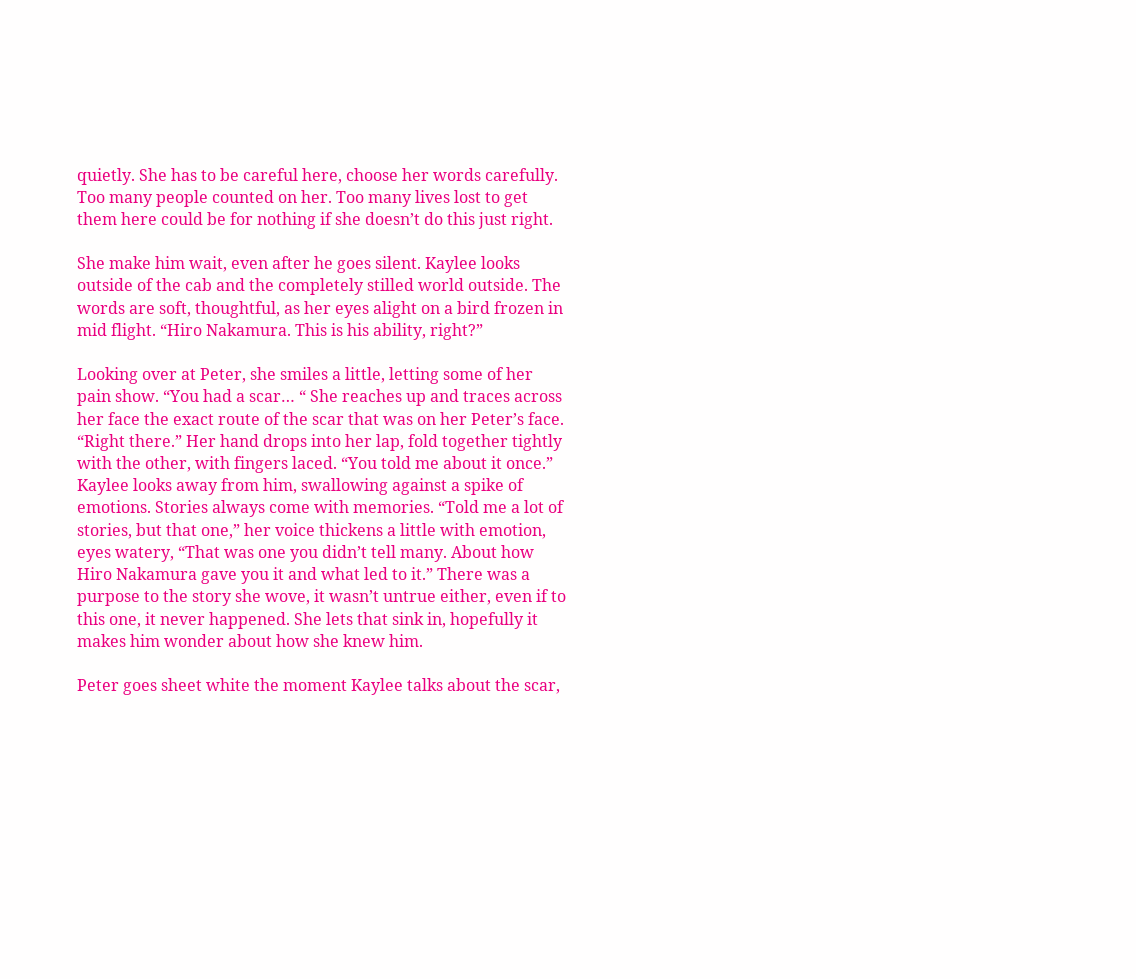quietly. She has to be careful here, choose her words carefully. Too many people counted on her. Too many lives lost to get them here could be for nothing if she doesn’t do this just right.

She make him wait, even after he goes silent. Kaylee looks outside of the cab and the completely stilled world outside. The words are soft, thoughtful, as her eyes alight on a bird frozen in mid flight. “Hiro Nakamura. This is his ability, right?”

Looking over at Peter, she smiles a little, letting some of her pain show. “You had a scar… “ She reaches up and traces across her face the exact route of the scar that was on her Peter’s face. “Right there.” Her hand drops into her lap, fold together tightly with the other, with fingers laced. “You told me about it once.” Kaylee looks away from him, swallowing against a spike of emotions. Stories always come with memories. “Told me a lot of stories, but that one,” her voice thickens a little with emotion, eyes watery, “That was one you didn’t tell many. About how Hiro Nakamura gave you it and what led to it.” There was a purpose to the story she wove, it wasn’t untrue either, even if to this one, it never happened. She lets that sink in, hopefully it makes him wonder about how she knew him.

Peter goes sheet white the moment Kaylee talks about the scar,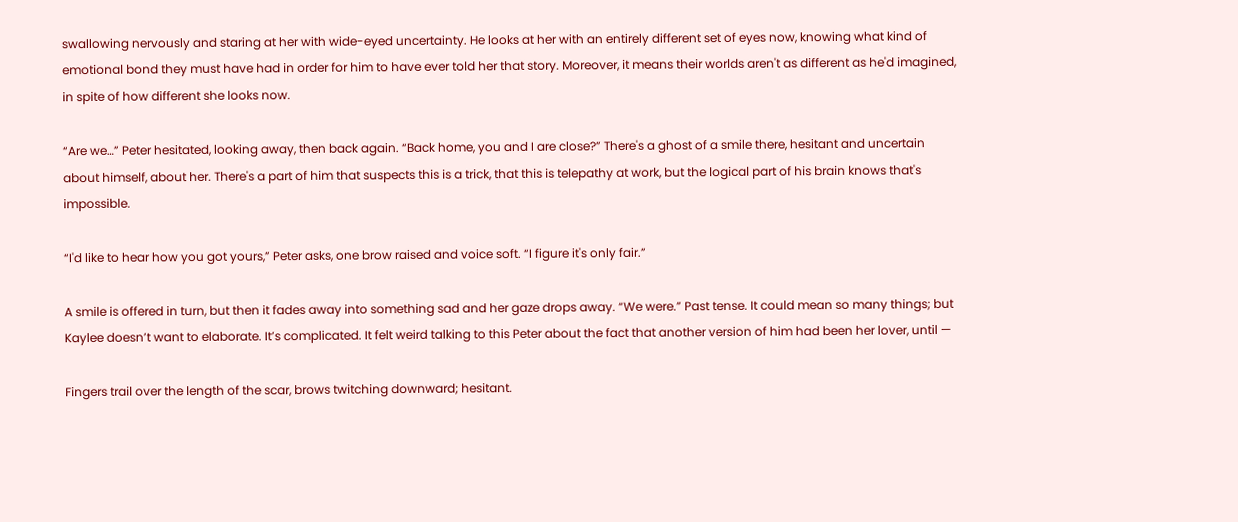swallowing nervously and staring at her with wide-eyed uncertainty. He looks at her with an entirely different set of eyes now, knowing what kind of emotional bond they must have had in order for him to have ever told her that story. Moreover, it means their worlds aren't as different as he'd imagined, in spite of how different she looks now.

“Are we…” Peter hesitated, looking away, then back again. “Back home, you and I are close?” There's a ghost of a smile there, hesitant and uncertain about himself, about her. There's a part of him that suspects this is a trick, that this is telepathy at work, but the logical part of his brain knows that's impossible.

“I'd like to hear how you got yours,” Peter asks, one brow raised and voice soft. “I figure it's only fair.”

A smile is offered in turn, but then it fades away into something sad and her gaze drops away. “We were.” Past tense. It could mean so many things; but Kaylee doesn’t want to elaborate. It’s complicated. It felt weird talking to this Peter about the fact that another version of him had been her lover, until —

Fingers trail over the length of the scar, brows twitching downward; hesitant.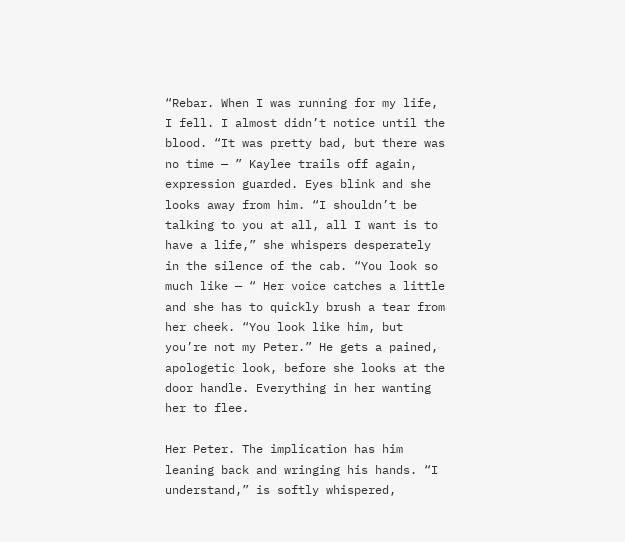“Rebar. When I was running for my life, I fell. I almost didn’t notice until the blood. “It was pretty bad, but there was no time — ” Kaylee trails off again, expression guarded. Eyes blink and she looks away from him. “I shouldn’t be talking to you at all, all I want is to have a life,” she whispers desperately in the silence of the cab. “You look so much like — “ Her voice catches a little and she has to quickly brush a tear from her cheek. “You look like him, but you’re not my Peter.” He gets a pained, apologetic look, before she looks at the door handle. Everything in her wanting her to flee.

Her Peter. The implication has him leaning back and wringing his hands. “I understand,” is softly whispered,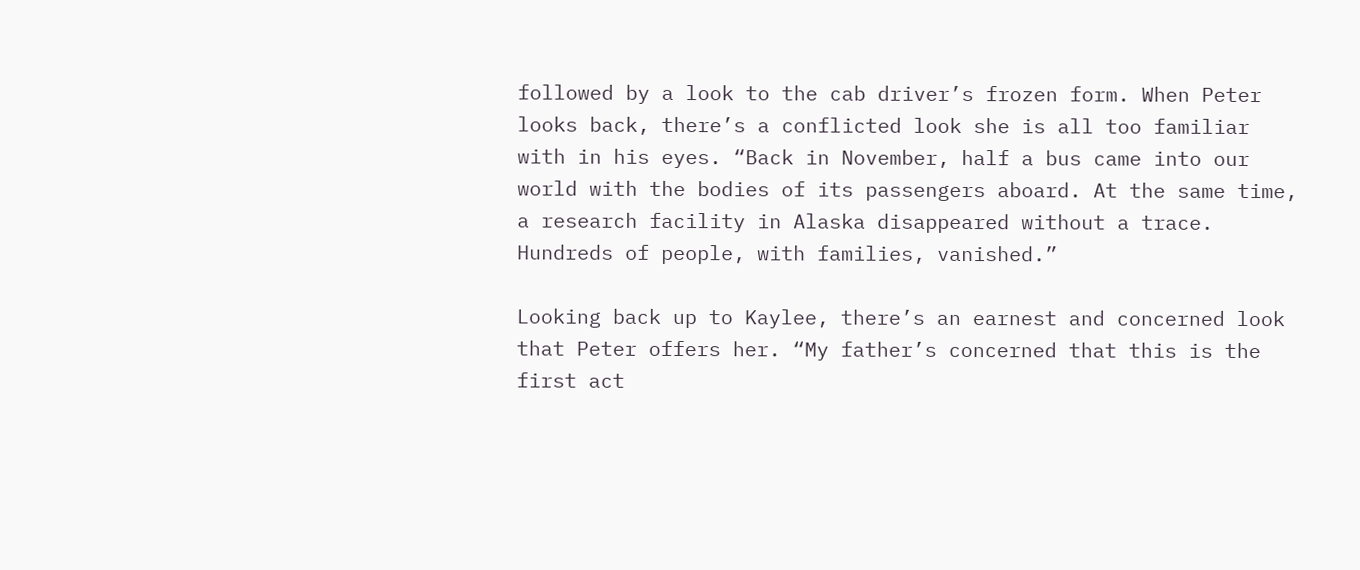followed by a look to the cab driver’s frozen form. When Peter looks back, there’s a conflicted look she is all too familiar with in his eyes. “Back in November, half a bus came into our world with the bodies of its passengers aboard. At the same time, a research facility in Alaska disappeared without a trace. Hundreds of people, with families, vanished.”

Looking back up to Kaylee, there’s an earnest and concerned look that Peter offers her. “My father’s concerned that this is the first act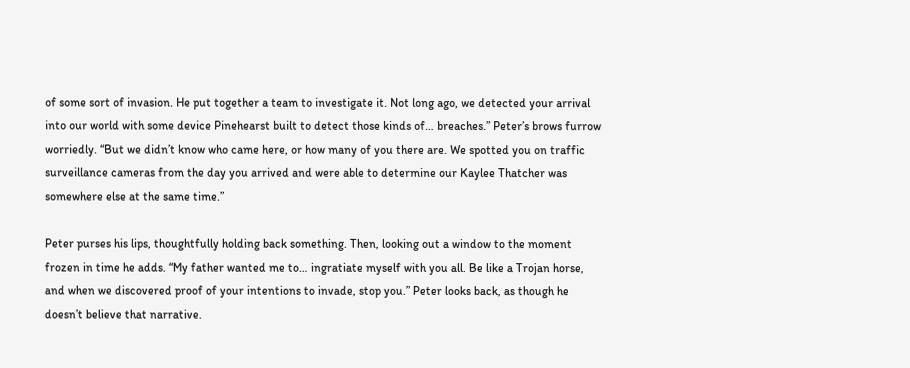of some sort of invasion. He put together a team to investigate it. Not long ago, we detected your arrival into our world with some device Pinehearst built to detect those kinds of… breaches.” Peter’s brows furrow worriedly. “But we didn’t know who came here, or how many of you there are. We spotted you on traffic surveillance cameras from the day you arrived and were able to determine our Kaylee Thatcher was somewhere else at the same time.”

Peter purses his lips, thoughtfully holding back something. Then, looking out a window to the moment frozen in time he adds. “My father wanted me to… ingratiate myself with you all. Be like a Trojan horse, and when we discovered proof of your intentions to invade, stop you.” Peter looks back, as though he doesn’t believe that narrative.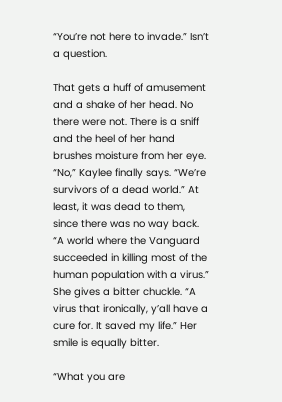“You’re not here to invade.” Isn’t a question.

That gets a huff of amusement and a shake of her head. No there were not. There is a sniff and the heel of her hand brushes moisture from her eye. “No,” Kaylee finally says. “We’re survivors of a dead world.” At least, it was dead to them, since there was no way back. “A world where the Vanguard succeeded in killing most of the human population with a virus.” She gives a bitter chuckle. “A virus that ironically, y’all have a cure for. It saved my life.” Her smile is equally bitter.

“What you are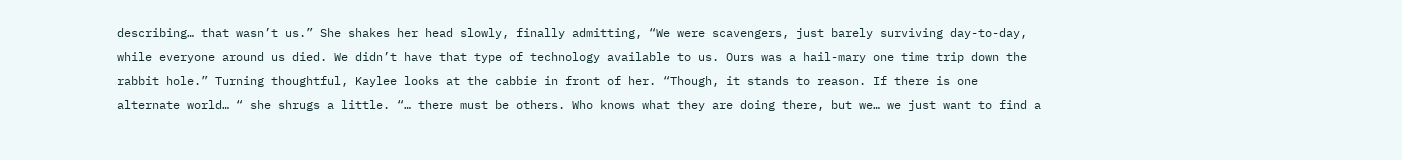describing… that wasn’t us.” She shakes her head slowly, finally admitting, “We were scavengers, just barely surviving day-to-day, while everyone around us died. We didn’t have that type of technology available to us. Ours was a hail-mary one time trip down the rabbit hole.” Turning thoughtful, Kaylee looks at the cabbie in front of her. “Though, it stands to reason. If there is one alternate world… “ she shrugs a little. “… there must be others. Who knows what they are doing there, but we… we just want to find a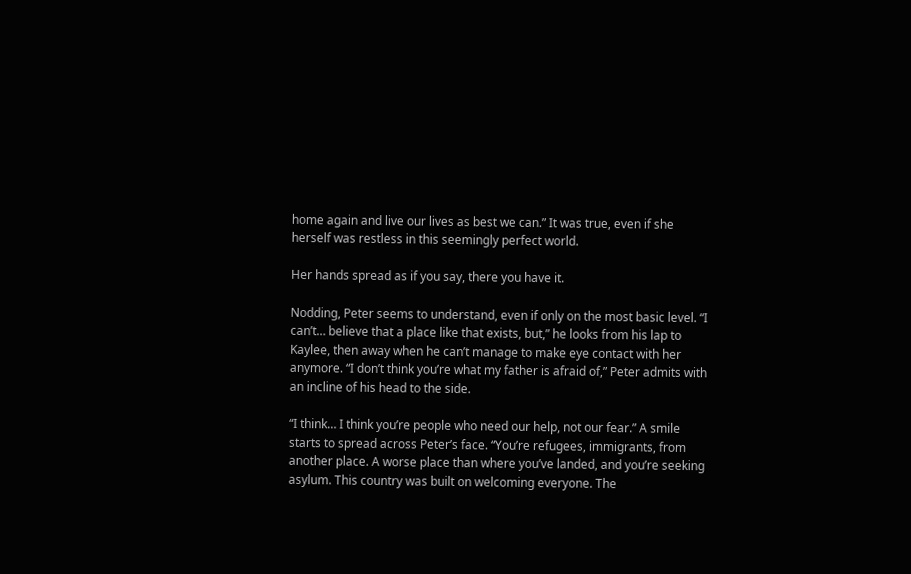home again and live our lives as best we can.” It was true, even if she herself was restless in this seemingly perfect world.

Her hands spread as if you say, there you have it.

Nodding, Peter seems to understand, even if only on the most basic level. “I can’t… believe that a place like that exists, but,” he looks from his lap to Kaylee, then away when he can’t manage to make eye contact with her anymore. “I don’t think you’re what my father is afraid of,” Peter admits with an incline of his head to the side.

“I think… I think you’re people who need our help, not our fear.” A smile starts to spread across Peter’s face. “You’re refugees, immigrants, from another place. A worse place than where you’ve landed, and you’re seeking asylum. This country was built on welcoming everyone. The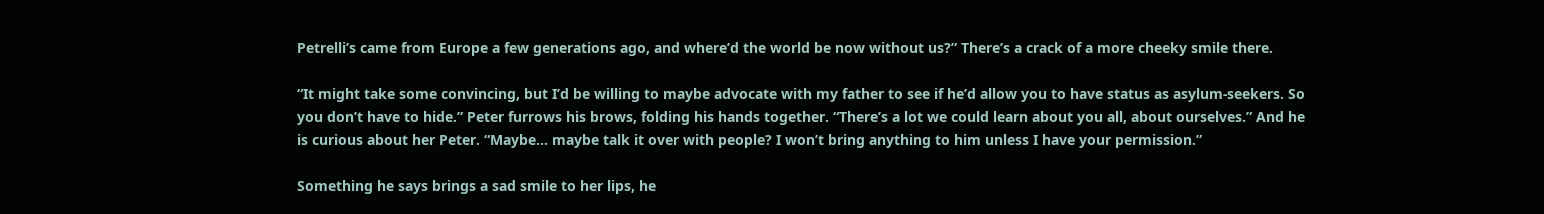Petrelli’s came from Europe a few generations ago, and where’d the world be now without us?” There’s a crack of a more cheeky smile there.

“It might take some convincing, but I’d be willing to maybe advocate with my father to see if he’d allow you to have status as asylum-seekers. So you don’t have to hide.” Peter furrows his brows, folding his hands together. “There’s a lot we could learn about you all, about ourselves.” And he is curious about her Peter. “Maybe… maybe talk it over with people? I won’t bring anything to him unless I have your permission.”

Something he says brings a sad smile to her lips, he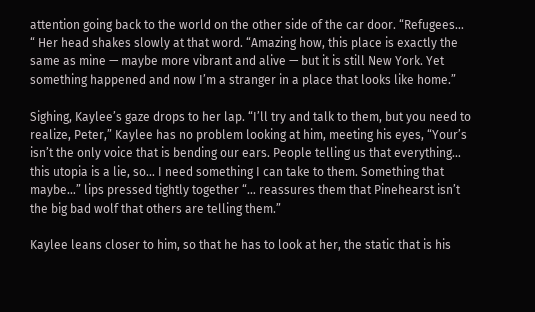attention going back to the world on the other side of the car door. “Refugees… “ Her head shakes slowly at that word. “Amazing how, this place is exactly the same as mine — maybe more vibrant and alive — but it is still New York. Yet something happened and now I’m a stranger in a place that looks like home.”

Sighing, Kaylee’s gaze drops to her lap. “I’ll try and talk to them, but you need to realize, Peter,” Kaylee has no problem looking at him, meeting his eyes, “Your’s isn’t the only voice that is bending our ears. People telling us that everything… this utopia is a lie, so… I need something I can take to them. Something that maybe…” lips pressed tightly together “… reassures them that Pinehearst isn’t the big bad wolf that others are telling them.”

Kaylee leans closer to him, so that he has to look at her, the static that is his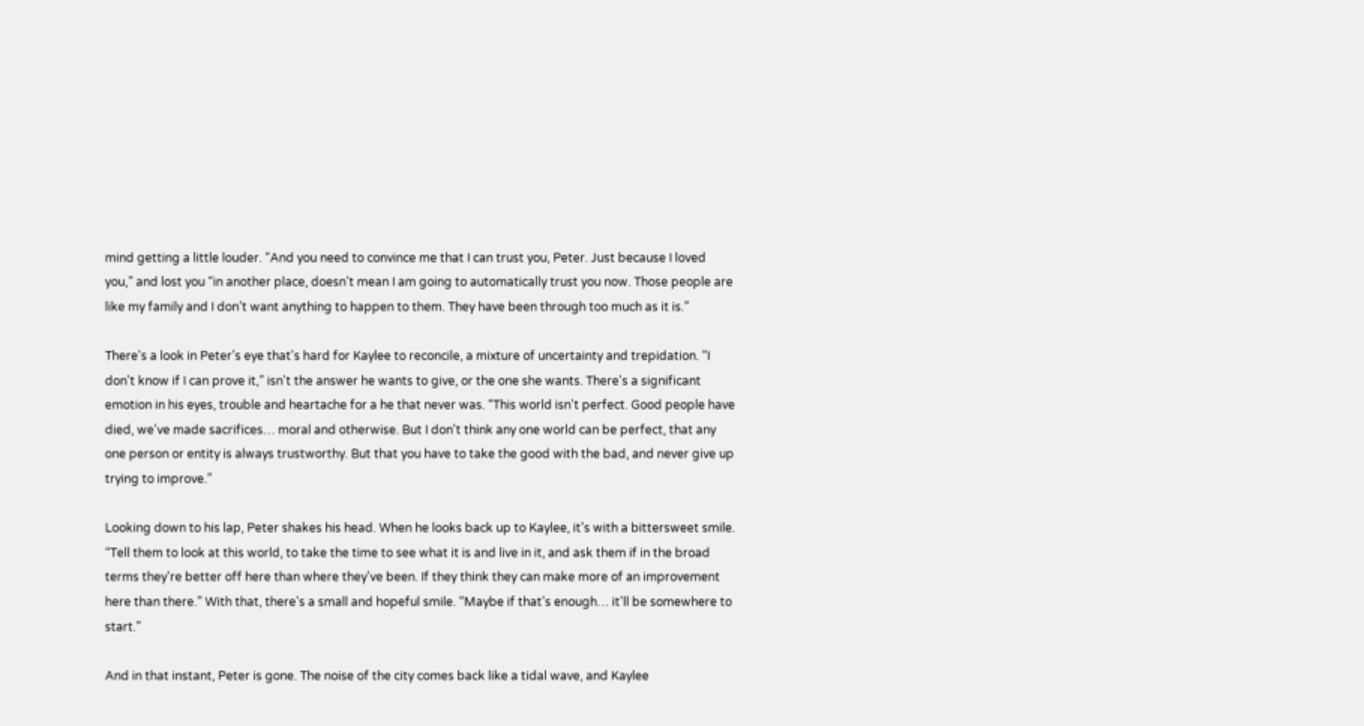mind getting a little louder. “And you need to convince me that I can trust you, Peter. Just because I loved you,” and lost you “in another place, doesn’t mean I am going to automatically trust you now. Those people are like my family and I don’t want anything to happen to them. They have been through too much as it is.”

There's a look in Peter’s eye that's hard for Kaylee to reconcile, a mixture of uncertainty and trepidation. “I don't know if I can prove it,” isn't the answer he wants to give, or the one she wants. There's a significant emotion in his eyes, trouble and heartache for a he that never was. “This world isn't perfect. Good people have died, we've made sacrifices… moral and otherwise. But I don't think any one world can be perfect, that any one person or entity is always trustworthy. But that you have to take the good with the bad, and never give up trying to improve.”

Looking down to his lap, Peter shakes his head. When he looks back up to Kaylee, it's with a bittersweet smile. “Tell them to look at this world, to take the time to see what it is and live in it, and ask them if in the broad terms they're better off here than where they've been. If they think they can make more of an improvement here than there.” With that, there's a small and hopeful smile. “Maybe if that's enough… it'll be somewhere to start.”

And in that instant, Peter is gone. The noise of the city comes back like a tidal wave, and Kaylee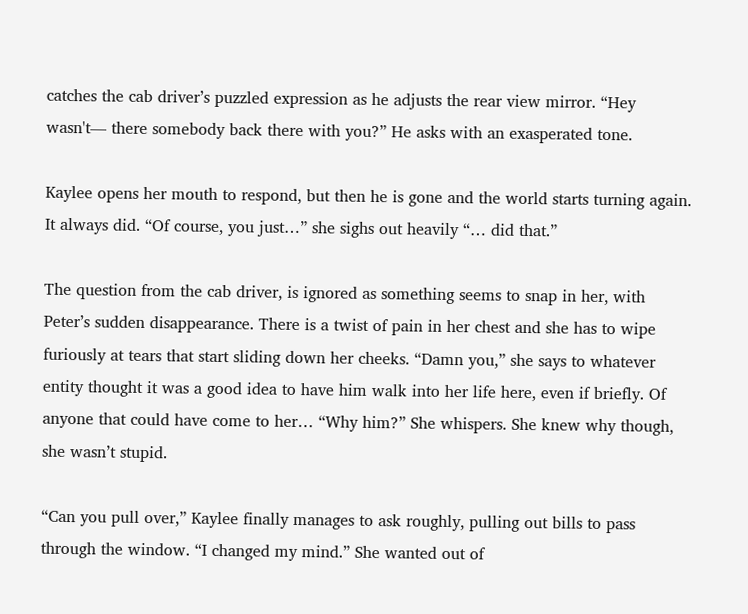catches the cab driver’s puzzled expression as he adjusts the rear view mirror. “Hey wasn't— there somebody back there with you?” He asks with an exasperated tone.

Kaylee opens her mouth to respond, but then he is gone and the world starts turning again. It always did. “Of course, you just…” she sighs out heavily “… did that.”

The question from the cab driver, is ignored as something seems to snap in her, with Peter’s sudden disappearance. There is a twist of pain in her chest and she has to wipe furiously at tears that start sliding down her cheeks. “Damn you,” she says to whatever entity thought it was a good idea to have him walk into her life here, even if briefly. Of anyone that could have come to her… “Why him?” She whispers. She knew why though, she wasn’t stupid.

“Can you pull over,” Kaylee finally manages to ask roughly, pulling out bills to pass through the window. “I changed my mind.” She wanted out of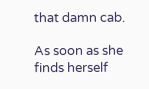that damn cab.

As soon as she finds herself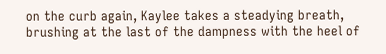on the curb again, Kaylee takes a steadying breath, brushing at the last of the dampness with the heel of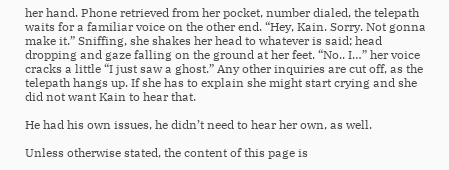her hand. Phone retrieved from her pocket, number dialed, the telepath waits for a familiar voice on the other end. “Hey, Kain. Sorry. Not gonna make it.” Sniffing, she shakes her head to whatever is said; head dropping and gaze falling on the ground at her feet. “No.. I…” her voice cracks a little “I just saw a ghost.” Any other inquiries are cut off, as the telepath hangs up. If she has to explain she might start crying and she did not want Kain to hear that.

He had his own issues, he didn’t need to hear her own, as well.

Unless otherwise stated, the content of this page is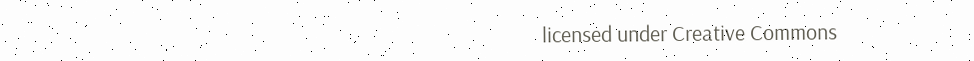licensed under Creative Commons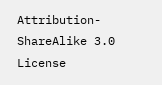Attribution-ShareAlike 3.0 License